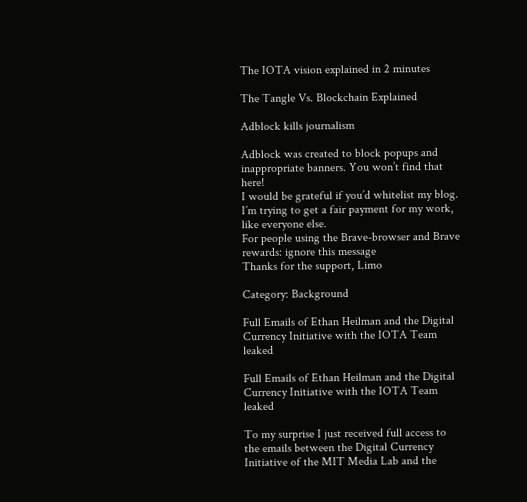The IOTA vision explained in 2 minutes

The Tangle Vs. Blockchain Explained

Adblock kills journalism

Adblock was created to block popups and inappropriate banners. You won’t find that here!
I would be grateful if you’d whitelist my blog.
I’m trying to get a fair payment for my work, like everyone else.
For people using the Brave-browser and Brave rewards: ignore this message
Thanks for the support, Limo

Category: Background

Full Emails of Ethan Heilman and the Digital Currency Initiative with the IOTA Team leaked

Full Emails of Ethan Heilman and the Digital Currency Initiative with the IOTA Team leaked

To my surprise I just received full access to the emails between the Digital Currency Initiative of the MIT Media Lab and the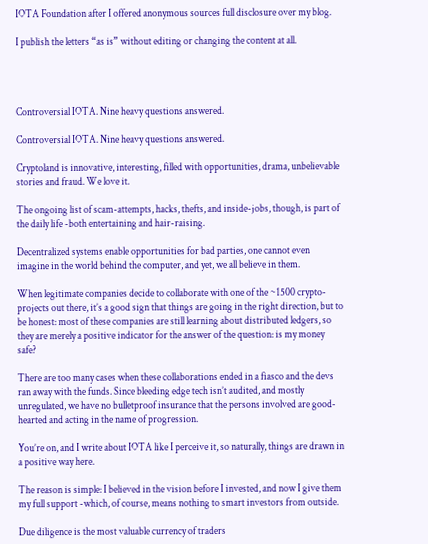IOTA Foundation after I offered anonymous sources full disclosure over my blog.

I publish the letters “as is” without editing or changing the content at all.




Controversial IOTA. Nine heavy questions answered.

Controversial IOTA. Nine heavy questions answered.

Cryptoland is innovative, interesting, filled with opportunities, drama, unbelievable stories and fraud. We love it.

The ongoing list of scam-attempts, hacks, thefts, and inside-jobs, though, is part of the daily life -both entertaining and hair-raising.

Decentralized systems enable opportunities for bad parties, one cannot even imagine in the world behind the computer, and yet, we all believe in them.

When legitimate companies decide to collaborate with one of the ~1500 crypto-projects out there, it’s a good sign that things are going in the right direction, but to be honest: most of these companies are still learning about distributed ledgers, so they are merely a positive indicator for the answer of the question: is my money safe?

There are too many cases when these collaborations ended in a fiasco and the devs ran away with the funds. Since bleeding edge tech isn’t audited, and mostly unregulated, we have no bulletproof insurance that the persons involved are good-hearted and acting in the name of progression.

You’re on, and I write about IOTA like I perceive it, so naturally, things are drawn in a positive way here.

The reason is simple: I believed in the vision before I invested, and now I give them my full support -which, of course, means nothing to smart investors from outside.

Due diligence is the most valuable currency of traders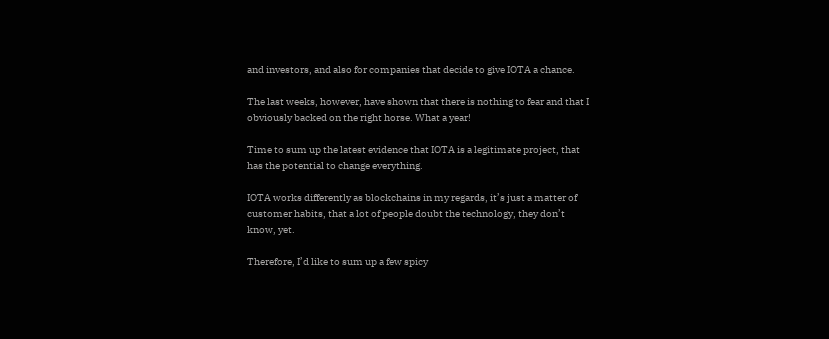and investors, and also for companies that decide to give IOTA a chance.

The last weeks, however, have shown that there is nothing to fear and that I obviously backed on the right horse. What a year!

Time to sum up the latest evidence that IOTA is a legitimate project, that has the potential to change everything.

IOTA works differently as blockchains in my regards, it’s just a matter of customer habits, that a lot of people doubt the technology, they don’t know, yet.

Therefore, I’d like to sum up a few spicy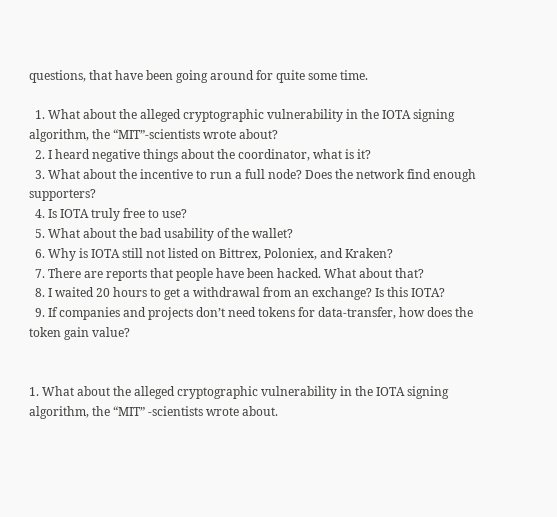questions, that have been going around for quite some time.

  1. What about the alleged cryptographic vulnerability in the IOTA signing algorithm, the “MIT”-scientists wrote about?
  2. I heard negative things about the coordinator, what is it?
  3. What about the incentive to run a full node? Does the network find enough supporters?
  4. Is IOTA truly free to use?
  5. What about the bad usability of the wallet?
  6. Why is IOTA still not listed on Bittrex, Poloniex, and Kraken?
  7. There are reports that people have been hacked. What about that?
  8. I waited 20 hours to get a withdrawal from an exchange? Is this IOTA?
  9. If companies and projects don’t need tokens for data-transfer, how does the token gain value?


1. What about the alleged cryptographic vulnerability in the IOTA signing algorithm, the “MIT” -scientists wrote about.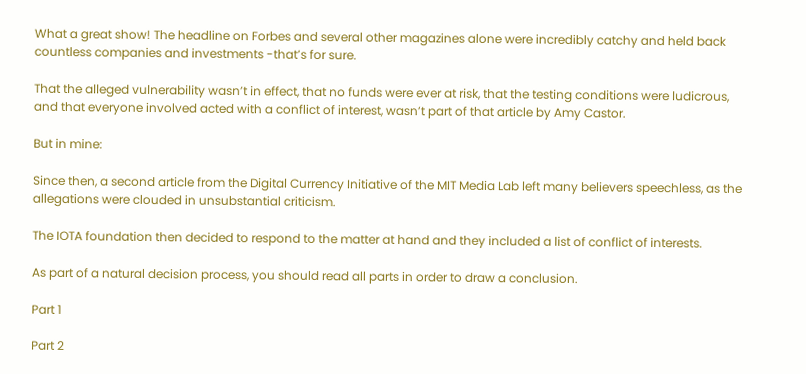What a great show! The headline on Forbes and several other magazines alone were incredibly catchy and held back countless companies and investments -that’s for sure.

That the alleged vulnerability wasn’t in effect, that no funds were ever at risk, that the testing conditions were ludicrous, and that everyone involved acted with a conflict of interest, wasn’t part of that article by Amy Castor.

But in mine:

Since then, a second article from the Digital Currency Initiative of the MIT Media Lab left many believers speechless, as the allegations were clouded in unsubstantial criticism.

The IOTA foundation then decided to respond to the matter at hand and they included a list of conflict of interests.

As part of a natural decision process, you should read all parts in order to draw a conclusion.

Part 1

Part 2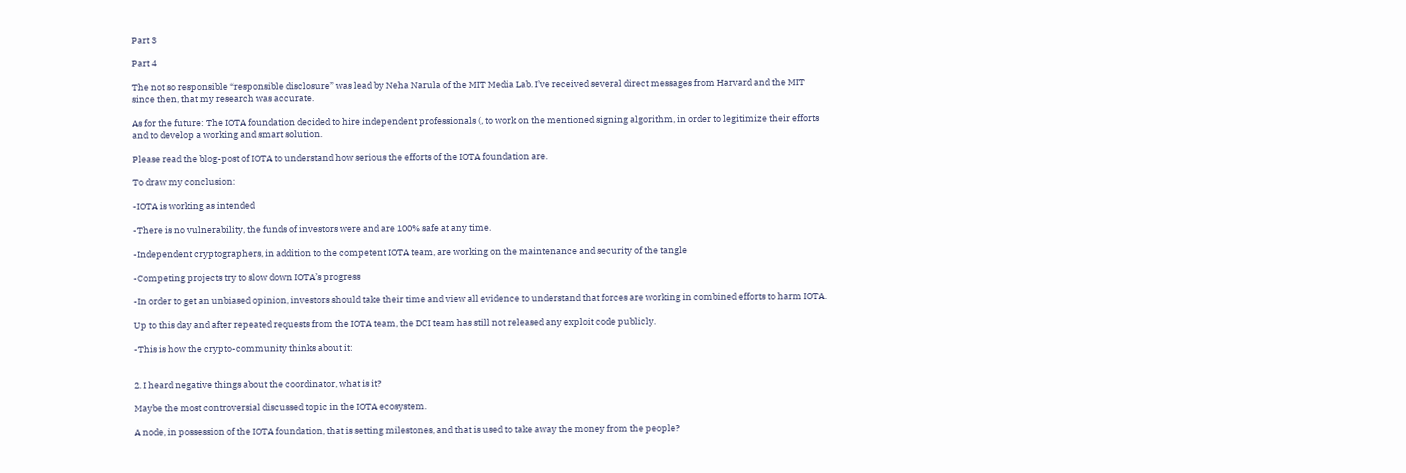Part 3

Part 4

The not so responsible “responsible disclosure” was lead by Neha Narula of the MIT Media Lab. I’ve received several direct messages from Harvard and the MIT since then, that my research was accurate.

As for the future: The IOTA foundation decided to hire independent professionals (, to work on the mentioned signing algorithm, in order to legitimize their efforts and to develop a working and smart solution.

Please read the blog-post of IOTA to understand how serious the efforts of the IOTA foundation are.

To draw my conclusion:

-IOTA is working as intended

-There is no vulnerability, the funds of investors were and are 100% safe at any time.

-Independent cryptographers, in addition to the competent IOTA team, are working on the maintenance and security of the tangle

-Competing projects try to slow down IOTA’s progress

-In order to get an unbiased opinion, investors should take their time and view all evidence to understand that forces are working in combined efforts to harm IOTA.

Up to this day and after repeated requests from the IOTA team, the DCI team has still not released any exploit code publicly.

-This is how the crypto-community thinks about it:


2. I heard negative things about the coordinator, what is it?

Maybe the most controversial discussed topic in the IOTA ecosystem.

A node, in possession of the IOTA foundation, that is setting milestones, and that is used to take away the money from the people?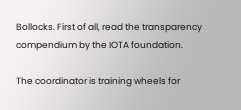Bollocks. First of all, read the transparency compendium by the IOTA foundation.

The coordinator is training wheels for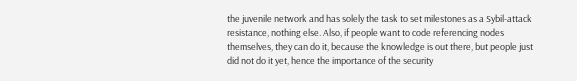the juvenile network and has solely the task to set milestones as a Sybil-attack resistance, nothing else. Also, if people want to code referencing nodes themselves, they can do it, because the knowledge is out there, but people just did not do it yet, hence the importance of the security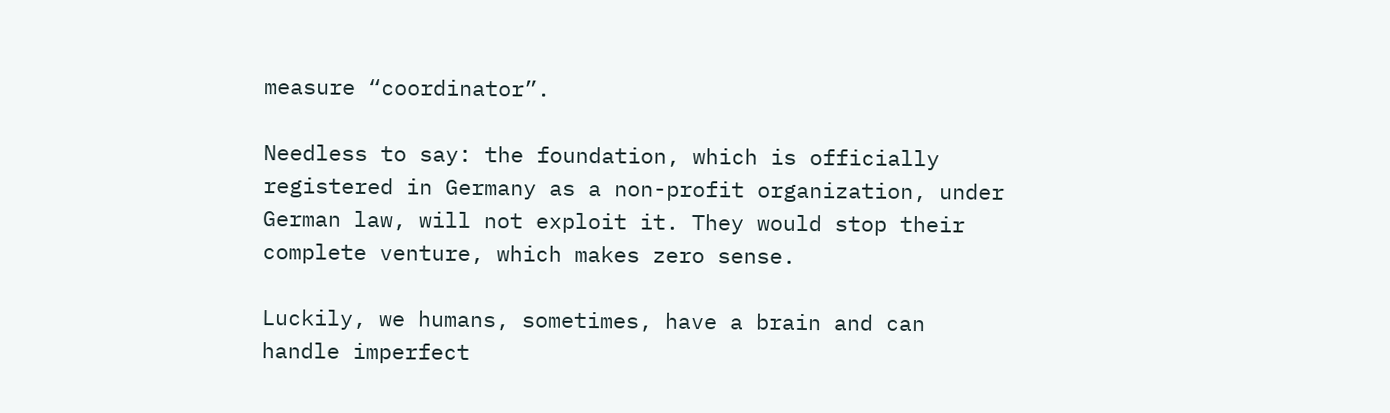measure “coordinator”.

Needless to say: the foundation, which is officially registered in Germany as a non-profit organization, under German law, will not exploit it. They would stop their complete venture, which makes zero sense.

Luckily, we humans, sometimes, have a brain and can handle imperfect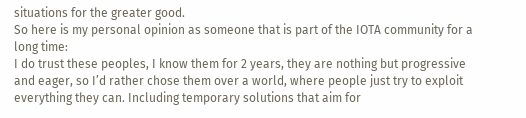situations for the greater good.
So here is my personal opinion as someone that is part of the IOTA community for a long time:
I do trust these peoples, I know them for 2 years, they are nothing but progressive and eager, so I’d rather chose them over a world, where people just try to exploit everything they can. Including temporary solutions that aim for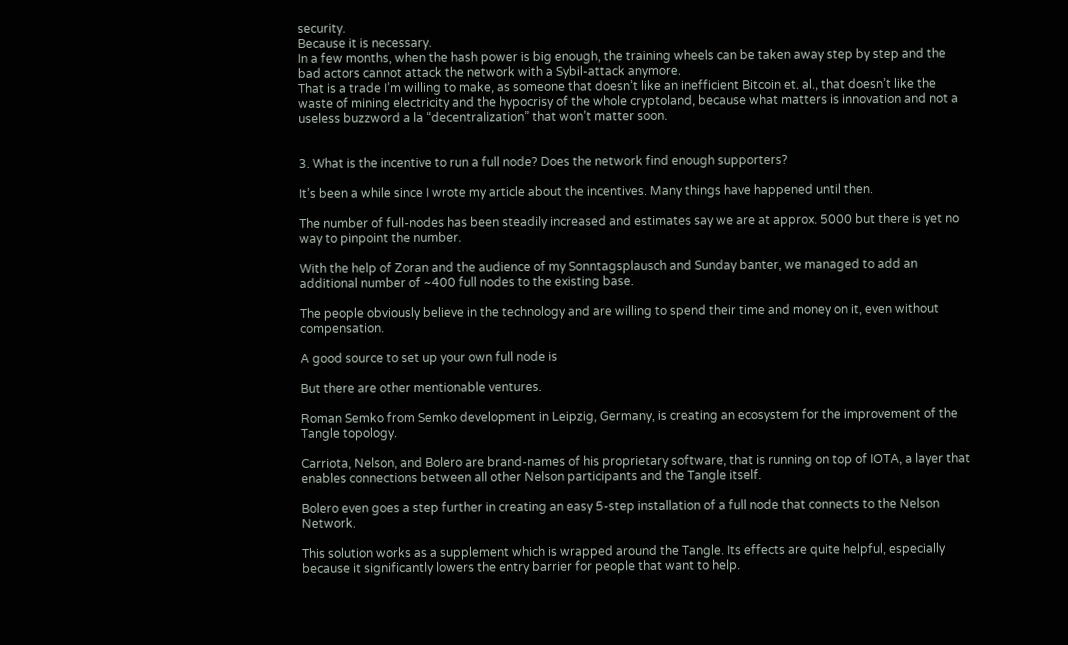security.
Because it is necessary.
In a few months, when the hash power is big enough, the training wheels can be taken away step by step and the bad actors cannot attack the network with a Sybil-attack anymore.
That is a trade I’m willing to make, as someone that doesn’t like an inefficient Bitcoin et. al., that doesn’t like the waste of mining electricity and the hypocrisy of the whole cryptoland, because what matters is innovation and not a useless buzzword a la “decentralization” that won’t matter soon.


3. What is the incentive to run a full node? Does the network find enough supporters?

It’s been a while since I wrote my article about the incentives. Many things have happened until then.

The number of full-nodes has been steadily increased and estimates say we are at approx. 5000 but there is yet no way to pinpoint the number.

With the help of Zoran and the audience of my Sonntagsplausch and Sunday banter, we managed to add an additional number of ~400 full nodes to the existing base.

The people obviously believe in the technology and are willing to spend their time and money on it, even without compensation.

A good source to set up your own full node is

But there are other mentionable ventures.

Roman Semko from Semko development in Leipzig, Germany, is creating an ecosystem for the improvement of the Tangle topology.

Carriota, Nelson, and Bolero are brand-names of his proprietary software, that is running on top of IOTA, a layer that enables connections between all other Nelson participants and the Tangle itself.

Bolero even goes a step further in creating an easy 5-step installation of a full node that connects to the Nelson Network.

This solution works as a supplement which is wrapped around the Tangle. Its effects are quite helpful, especially because it significantly lowers the entry barrier for people that want to help.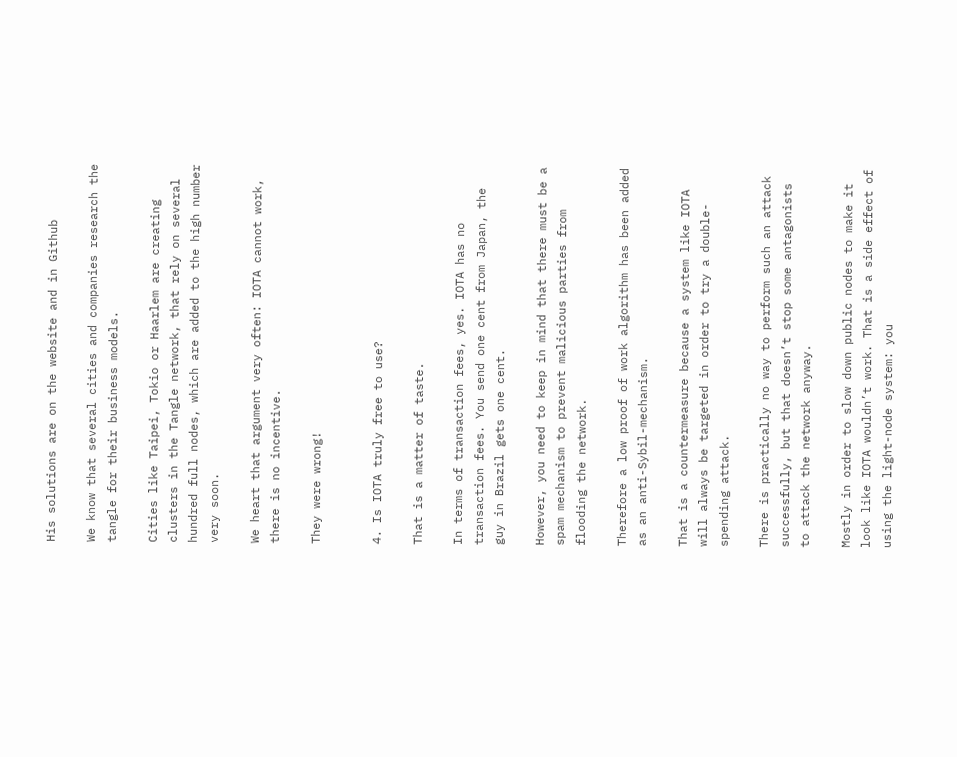His solutions are on the website and in Github

We know that several cities and companies research the tangle for their business models.

Cities like Taipei, Tokio or Haarlem are creating clusters in the Tangle network, that rely on several hundred full nodes, which are added to the high number very soon.

We heart that argument very often: IOTA cannot work, there is no incentive.

They were wrong!


4. Is IOTA truly free to use?

That is a matter of taste.

In terms of transaction fees, yes. IOTA has no transaction fees. You send one cent from Japan, the guy in Brazil gets one cent.

However, you need to keep in mind that there must be a spam mechanism to prevent malicious parties from flooding the network.

Therefore a low proof of work algorithm has been added as an anti-Sybil-mechanism.

That is a countermeasure because a system like IOTA will always be targeted in order to try a double-spending attack.

There is practically no way to perform such an attack successfully, but that doesn’t stop some antagonists to attack the network anyway.

Mostly in order to slow down public nodes to make it look like IOTA wouldn’t work. That is a side effect of using the light-node system: you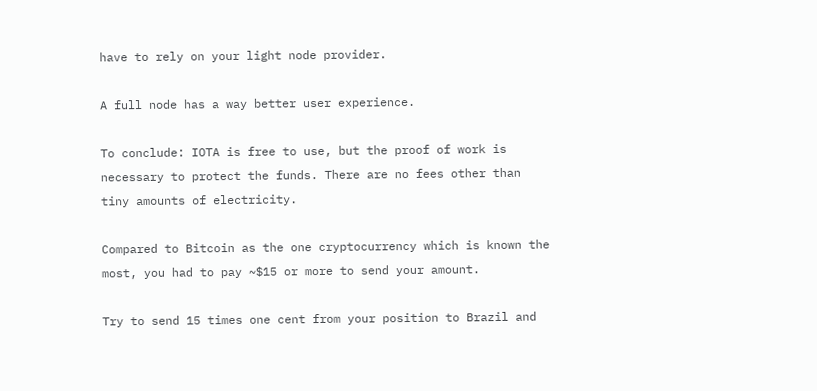have to rely on your light node provider.

A full node has a way better user experience.

To conclude: IOTA is free to use, but the proof of work is necessary to protect the funds. There are no fees other than tiny amounts of electricity.

Compared to Bitcoin as the one cryptocurrency which is known the most, you had to pay ~$15 or more to send your amount.

Try to send 15 times one cent from your position to Brazil and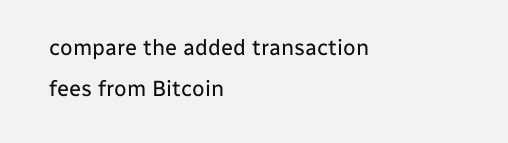compare the added transaction fees from Bitcoin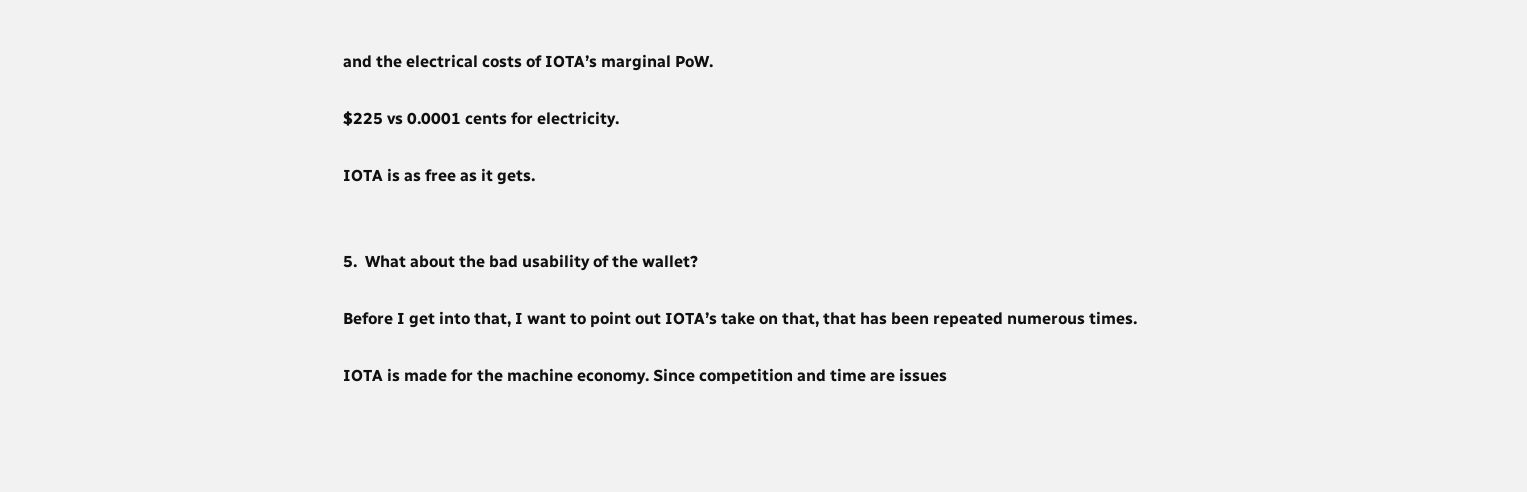and the electrical costs of IOTA’s marginal PoW.

$225 vs 0.0001 cents for electricity.

IOTA is as free as it gets.


5.  What about the bad usability of the wallet?

Before I get into that, I want to point out IOTA’s take on that, that has been repeated numerous times.

IOTA is made for the machine economy. Since competition and time are issues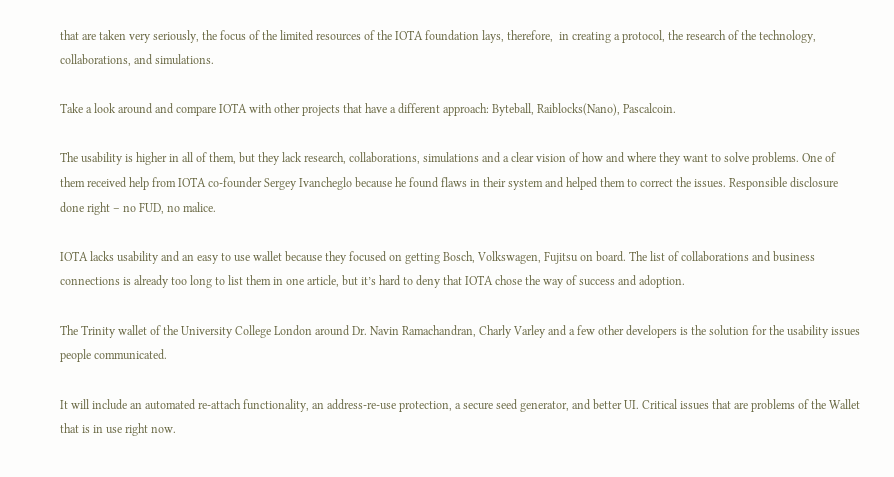that are taken very seriously, the focus of the limited resources of the IOTA foundation lays, therefore,  in creating a protocol, the research of the technology, collaborations, and simulations.

Take a look around and compare IOTA with other projects that have a different approach: Byteball, Raiblocks(Nano), Pascalcoin.

The usability is higher in all of them, but they lack research, collaborations, simulations and a clear vision of how and where they want to solve problems. One of them received help from IOTA co-founder Sergey Ivancheglo because he found flaws in their system and helped them to correct the issues. Responsible disclosure done right – no FUD, no malice.

IOTA lacks usability and an easy to use wallet because they focused on getting Bosch, Volkswagen, Fujitsu on board. The list of collaborations and business connections is already too long to list them in one article, but it’s hard to deny that IOTA chose the way of success and adoption.

The Trinity wallet of the University College London around Dr. Navin Ramachandran, Charly Varley and a few other developers is the solution for the usability issues people communicated.

It will include an automated re-attach functionality, an address-re-use protection, a secure seed generator, and better UI. Critical issues that are problems of the Wallet that is in use right now.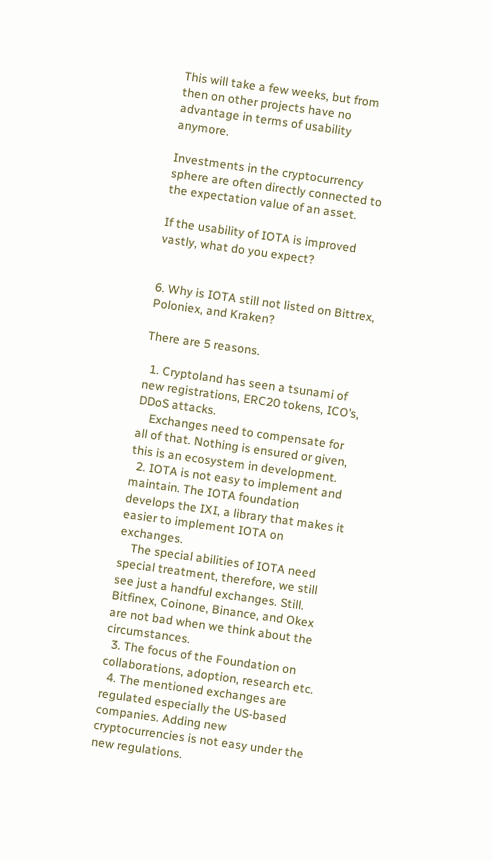This will take a few weeks, but from then on other projects have no advantage in terms of usability anymore.

Investments in the cryptocurrency sphere are often directly connected to the expectation value of an asset.

If the usability of IOTA is improved vastly, what do you expect?


6. Why is IOTA still not listed on Bittrex, Poloniex, and Kraken?

There are 5 reasons.

  1. Cryptoland has seen a tsunami of new registrations, ERC20 tokens, ICO’s, DDoS attacks.
    Exchanges need to compensate for all of that. Nothing is ensured or given, this is an ecosystem in development.
  2. IOTA is not easy to implement and maintain. The IOTA foundation develops the IXI, a library that makes it easier to implement IOTA on exchanges.
    The special abilities of IOTA need special treatment, therefore, we still see just a handful exchanges. Still. Bitfinex, Coinone, Binance, and Okex are not bad when we think about the circumstances.
  3. The focus of the Foundation on collaborations, adoption, research etc.
  4. The mentioned exchanges are regulated especially the US-based companies. Adding new cryptocurrencies is not easy under the new regulations.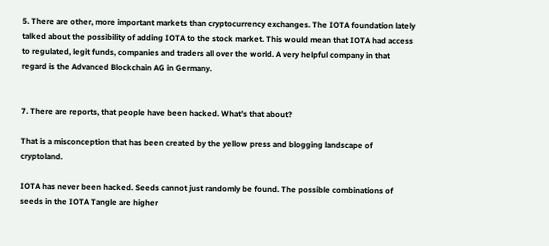5. There are other, more important markets than cryptocurrency exchanges. The IOTA foundation lately talked about the possibility of adding IOTA to the stock market. This would mean that IOTA had access to regulated, legit funds, companies and traders all over the world. A very helpful company in that regard is the Advanced Blockchain AG in Germany.


7. There are reports, that people have been hacked. What’s that about?

That is a misconception that has been created by the yellow press and blogging landscape of cryptoland.

IOTA has never been hacked. Seeds cannot just randomly be found. The possible combinations of seeds in the IOTA Tangle are higher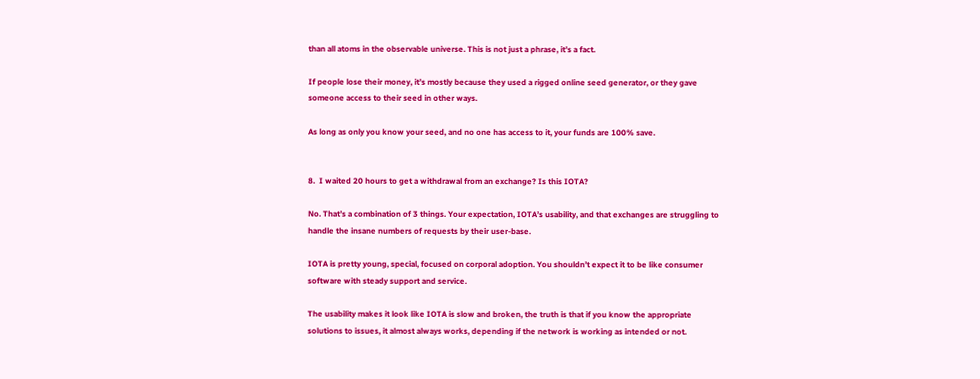than all atoms in the observable universe. This is not just a phrase, it’s a fact.

If people lose their money, it’s mostly because they used a rigged online seed generator, or they gave someone access to their seed in other ways.

As long as only you know your seed, and no one has access to it, your funds are 100% save.


8.  I waited 20 hours to get a withdrawal from an exchange? Is this IOTA?

No. That’s a combination of 3 things. Your expectation, IOTA’s usability, and that exchanges are struggling to handle the insane numbers of requests by their user-base.

IOTA is pretty young, special, focused on corporal adoption. You shouldn’t expect it to be like consumer software with steady support and service.

The usability makes it look like IOTA is slow and broken, the truth is that if you know the appropriate solutions to issues, it almost always works, depending if the network is working as intended or not.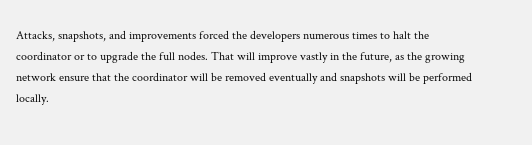Attacks, snapshots, and improvements forced the developers numerous times to halt the coordinator or to upgrade the full nodes. That will improve vastly in the future, as the growing network ensure that the coordinator will be removed eventually and snapshots will be performed locally.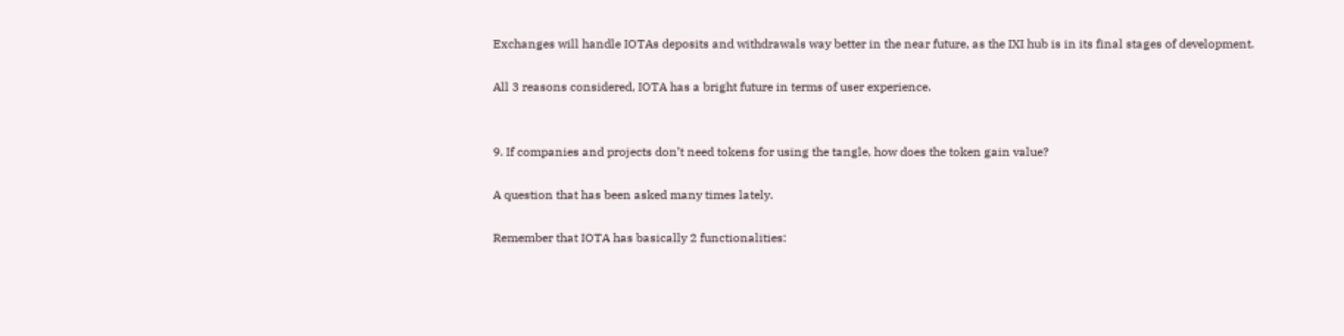Exchanges will handle IOTAs deposits and withdrawals way better in the near future, as the IXI hub is in its final stages of development.

All 3 reasons considered, IOTA has a bright future in terms of user experience.


9. If companies and projects don’t need tokens for using the tangle, how does the token gain value?

A question that has been asked many times lately.

Remember that IOTA has basically 2 functionalities: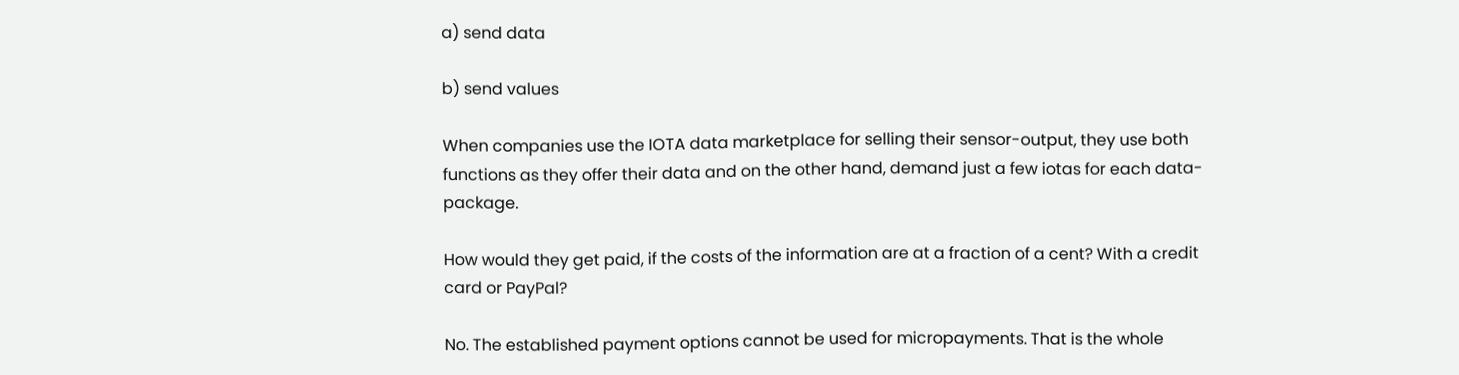a) send data

b) send values

When companies use the IOTA data marketplace for selling their sensor-output, they use both functions as they offer their data and on the other hand, demand just a few iotas for each data-package.

How would they get paid, if the costs of the information are at a fraction of a cent? With a credit card or PayPal?

No. The established payment options cannot be used for micropayments. That is the whole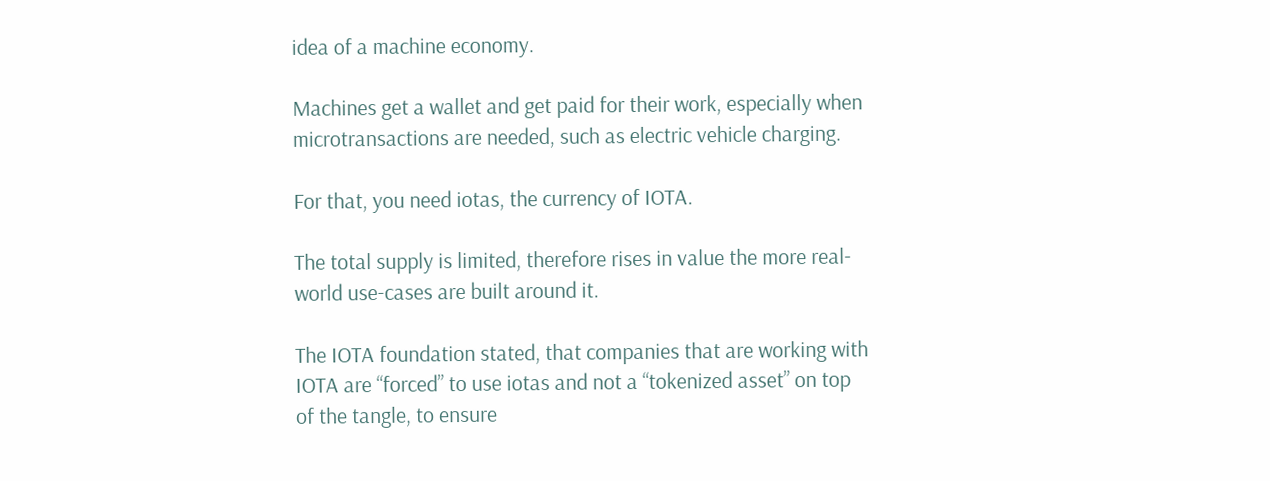idea of a machine economy.

Machines get a wallet and get paid for their work, especially when microtransactions are needed, such as electric vehicle charging.

For that, you need iotas, the currency of IOTA.

The total supply is limited, therefore rises in value the more real-world use-cases are built around it.

The IOTA foundation stated, that companies that are working with IOTA are “forced” to use iotas and not a “tokenized asset” on top of the tangle, to ensure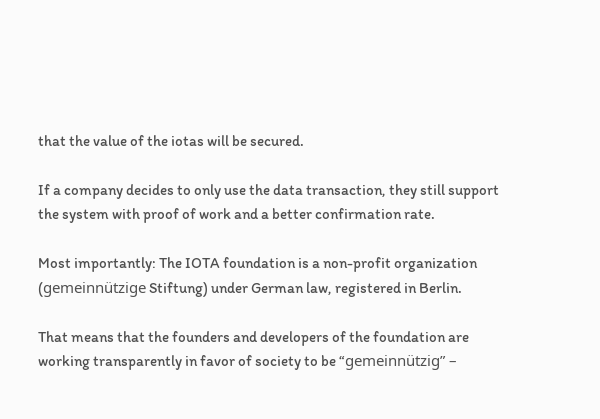that the value of the iotas will be secured.

If a company decides to only use the data transaction, they still support the system with proof of work and a better confirmation rate.

Most importantly: The IOTA foundation is a non-profit organization (gemeinnützige Stiftung) under German law, registered in Berlin.

That means that the founders and developers of the foundation are working transparently in favor of society to be “gemeinnützig” –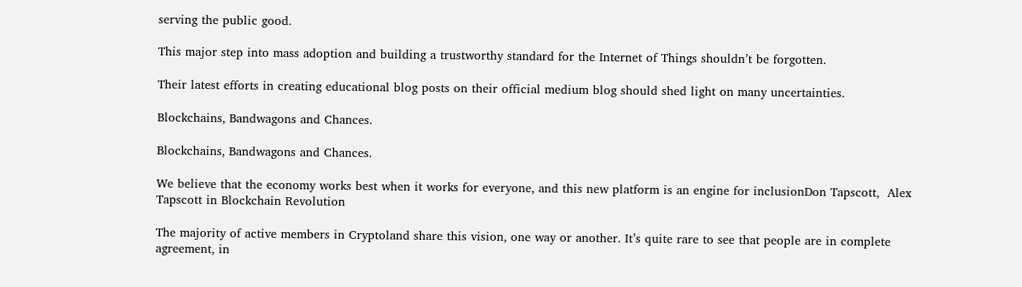serving the public good.

This major step into mass adoption and building a trustworthy standard for the Internet of Things shouldn’t be forgotten.

Their latest efforts in creating educational blog posts on their official medium blog should shed light on many uncertainties.

Blockchains, Bandwagons and Chances.

Blockchains, Bandwagons and Chances.

We believe that the economy works best when it works for everyone, and this new platform is an engine for inclusionDon Tapscott,  Alex Tapscott in Blockchain Revolution

The majority of active members in Cryptoland share this vision, one way or another. It’s quite rare to see that people are in complete agreement, in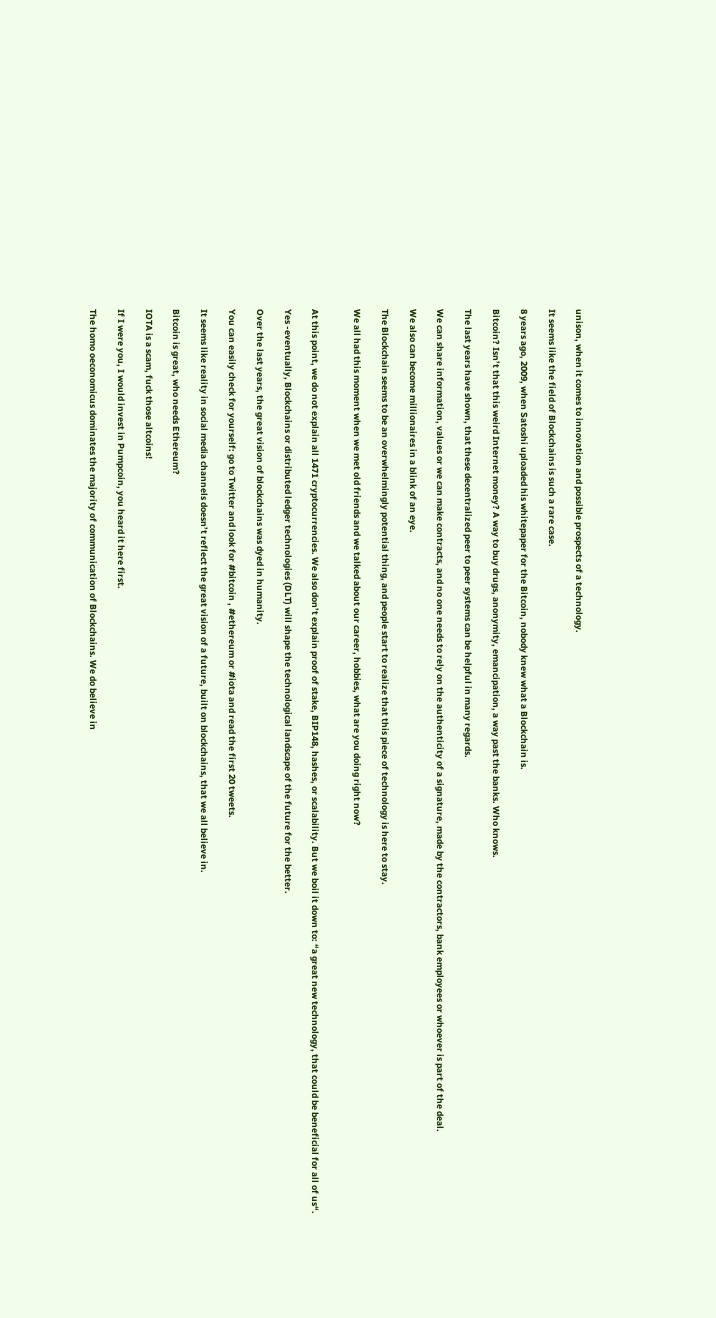unison, when it comes to innovation and possible prospects of a technology.

It seems like the field of Blockchains is such a rare case.

8 years ago, 2009, when Satoshi uploaded his whitepaper for the Bitcoin, nobody knew what a Blockchain is.

Bitcoin? Isn’t that this weird Internet money? A way to buy drugs, anonymity, emancipation, a way past the banks. Who knows.

The last years have shown, that these decentralized peer to peer systems can be helpful in many regards.

We can share information, values or we can make contracts, and no one needs to rely on the authenticity of a signature, made by the contractors, bank employees or whoever is part of the deal.

We also can become millionaires in a blink of an eye.

The Blockchain seems to be an overwhelmingly potential thing, and people start to realize that this piece of technology is here to stay.

We all had this moment when we met old friends and we talked about our career, hobbies, what are you doing right now?


At this point, we do not explain all 1471 cryptocurrencies. We also don’t explain proof of stake, BIP148, hashes, or scalability. But we boil it down to: “a great new technology, that could be beneficial for all of us“.

Yes -eventually, Blockchains or distributed ledger technologies (DLT) will shape the technological landscape of the future for the better.

Over the last years, the great vision of blockchains was dyed in humanity.

You can easily check for yourself: go to Twitter and look for #bitcoin , #ethereum or #iota and read the first 20 tweets.

It seems like reality in social media channels doesn’t reflect the great vision of a future, built on blockchains, that we all believe in.

Bitcoin is great, who needs Ethereum?

IOTA is a scam, fuck those altcoins!

If I were you, I would invest in Pumpcoin, you heard it here first.

The homo oeconomicus dominates the majority of communication of Blockchains. We do believe in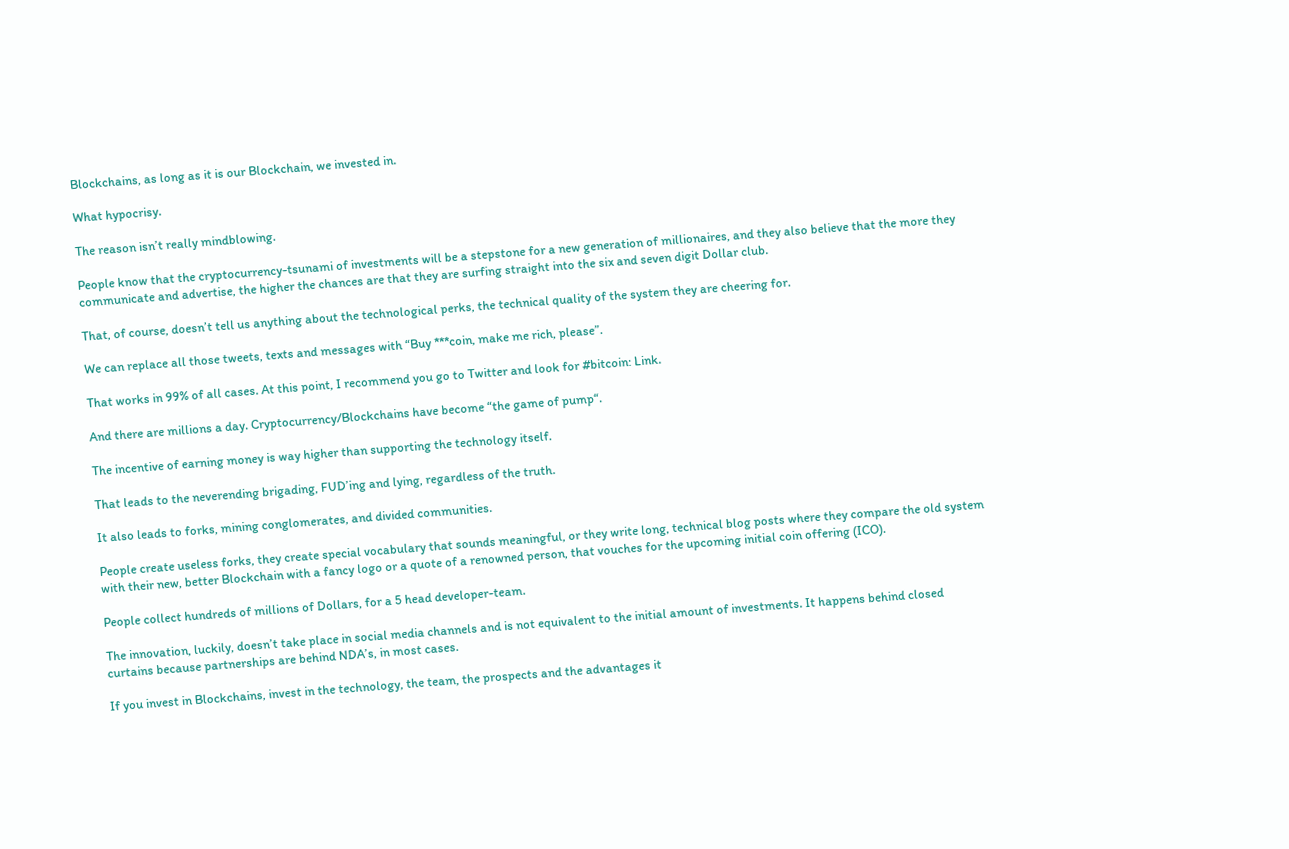Blockchains, as long as it is our Blockchain, we invested in.

What hypocrisy.

The reason isn’t really mindblowing.

People know that the cryptocurrency-tsunami of investments will be a stepstone for a new generation of millionaires, and they also believe that the more they communicate and advertise, the higher the chances are that they are surfing straight into the six and seven digit Dollar club.

That, of course, doesn’t tell us anything about the technological perks, the technical quality of the system they are cheering for.

We can replace all those tweets, texts and messages with “Buy ***coin, make me rich, please”.

That works in 99% of all cases. At this point, I recommend you go to Twitter and look for #bitcoin: Link.

And there are millions a day. Cryptocurrency/Blockchains have become “the game of pump“.

The incentive of earning money is way higher than supporting the technology itself.

That leads to the neverending brigading, FUD’ing and lying, regardless of the truth.

It also leads to forks, mining conglomerates, and divided communities.

People create useless forks, they create special vocabulary that sounds meaningful, or they write long, technical blog posts where they compare the old system with their new, better Blockchain with a fancy logo or a quote of a renowned person, that vouches for the upcoming initial coin offering (ICO).

People collect hundreds of millions of Dollars, for a 5 head developer-team.

The innovation, luckily, doesn’t take place in social media channels and is not equivalent to the initial amount of investments. It happens behind closed curtains because partnerships are behind NDA’s, in most cases.

If you invest in Blockchains, invest in the technology, the team, the prospects and the advantages it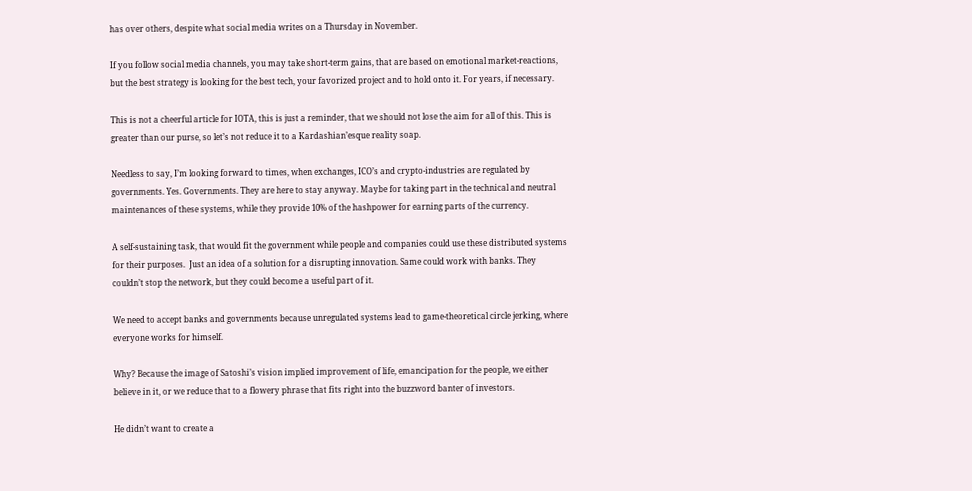has over others, despite what social media writes on a Thursday in November.

If you follow social media channels, you may take short-term gains, that are based on emotional market-reactions, but the best strategy is looking for the best tech, your favorized project and to hold onto it. For years, if necessary.

This is not a cheerful article for IOTA, this is just a reminder, that we should not lose the aim for all of this. This is greater than our purse, so let’s not reduce it to a Kardashian’esque reality soap.

Needless to say, I’m looking forward to times, when exchanges, ICO’s and crypto-industries are regulated by governments. Yes. Governments. They are here to stay anyway. Maybe for taking part in the technical and neutral maintenances of these systems, while they provide 10% of the hashpower for earning parts of the currency.

A self-sustaining task, that would fit the government while people and companies could use these distributed systems for their purposes.  Just an idea of a solution for a disrupting innovation. Same could work with banks. They couldn’t stop the network, but they could become a useful part of it.

We need to accept banks and governments because unregulated systems lead to game-theoretical circle jerking, where everyone works for himself.

Why? Because the image of Satoshi’s vision implied improvement of life, emancipation for the people, we either believe in it, or we reduce that to a flowery phrase that fits right into the buzzword banter of investors.

He didn’t want to create a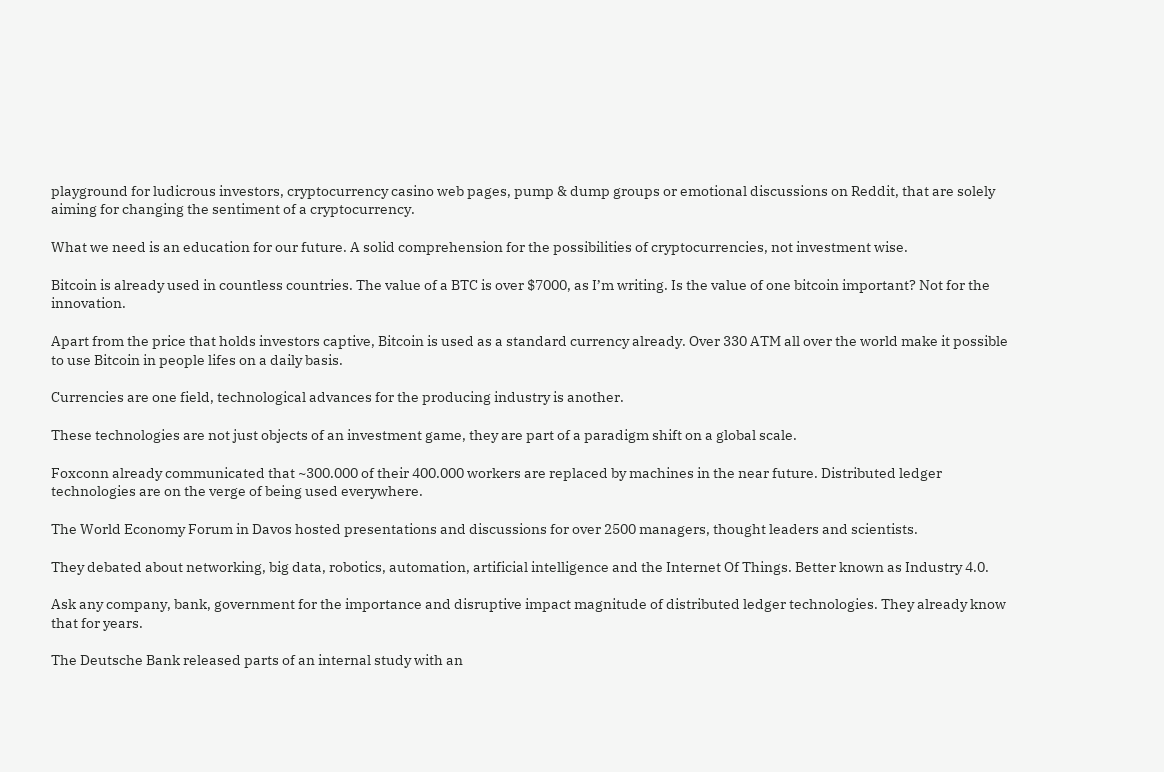playground for ludicrous investors, cryptocurrency casino web pages, pump & dump groups or emotional discussions on Reddit, that are solely aiming for changing the sentiment of a cryptocurrency.

What we need is an education for our future. A solid comprehension for the possibilities of cryptocurrencies, not investment wise.

Bitcoin is already used in countless countries. The value of a BTC is over $7000, as I’m writing. Is the value of one bitcoin important? Not for the innovation.

Apart from the price that holds investors captive, Bitcoin is used as a standard currency already. Over 330 ATM all over the world make it possible to use Bitcoin in people lifes on a daily basis.

Currencies are one field, technological advances for the producing industry is another.

These technologies are not just objects of an investment game, they are part of a paradigm shift on a global scale.

Foxconn already communicated that ~300.000 of their 400.000 workers are replaced by machines in the near future. Distributed ledger technologies are on the verge of being used everywhere.

The World Economy Forum in Davos hosted presentations and discussions for over 2500 managers, thought leaders and scientists.

They debated about networking, big data, robotics, automation, artificial intelligence and the Internet Of Things. Better known as Industry 4.0.

Ask any company, bank, government for the importance and disruptive impact magnitude of distributed ledger technologies. They already know that for years.

The Deutsche Bank released parts of an internal study with an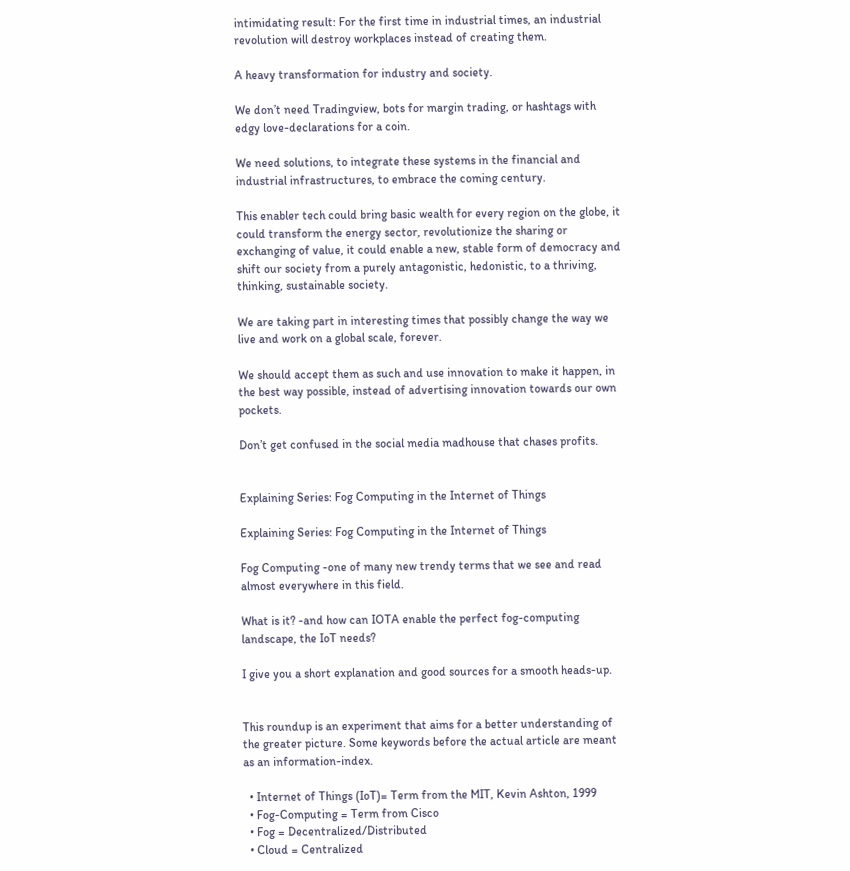intimidating result: For the first time in industrial times, an industrial revolution will destroy workplaces instead of creating them.

A heavy transformation for industry and society.

We don’t need Tradingview, bots for margin trading, or hashtags with edgy love-declarations for a coin.

We need solutions, to integrate these systems in the financial and industrial infrastructures, to embrace the coming century.

This enabler tech could bring basic wealth for every region on the globe, it could transform the energy sector, revolutionize the sharing or exchanging of value, it could enable a new, stable form of democracy and shift our society from a purely antagonistic, hedonistic, to a thriving, thinking, sustainable society.

We are taking part in interesting times that possibly change the way we live and work on a global scale, forever.

We should accept them as such and use innovation to make it happen, in the best way possible, instead of advertising innovation towards our own pockets.

Don’t get confused in the social media madhouse that chases profits.


Explaining Series: Fog Computing in the Internet of Things

Explaining Series: Fog Computing in the Internet of Things

Fog Computing -one of many new trendy terms that we see and read almost everywhere in this field.

What is it? -and how can IOTA enable the perfect fog-computing landscape, the IoT needs?

I give you a short explanation and good sources for a smooth heads-up.


This roundup is an experiment that aims for a better understanding of the greater picture. Some keywords before the actual article are meant as an information-index.

  • Internet of Things (IoT)= Term from the MIT, Kevin Ashton, 1999
  • Fog-Computing = Term from Cisco
  • Fog = Decentralized/Distributed
  • Cloud = Centralized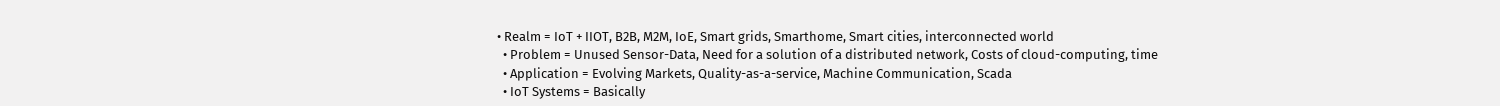• Realm = IoT + IIOT, B2B, M2M, IoE, Smart grids, Smarthome, Smart cities, interconnected world
  • Problem = Unused Sensor-Data, Need for a solution of a distributed network, Costs of cloud-computing, time
  • Application = Evolving Markets, Quality-as-a-service, Machine Communication, Scada
  • IoT Systems = Basically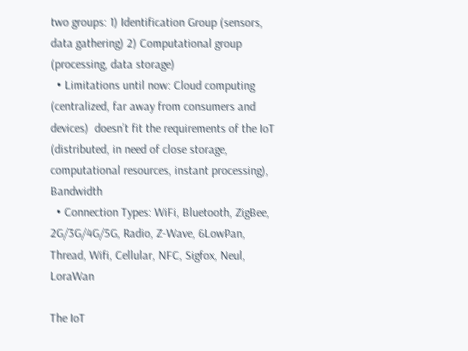two groups: 1) Identification Group (sensors, data gathering) 2) Computational group (processing, data storage)
  • Limitations until now: Cloud computing (centralized, far away from consumers and devices)  doesn’t fit the requirements of the IoT (distributed, in need of close storage, computational resources, instant processing), Bandwidth
  • Connection Types: WiFi, Bluetooth, ZigBee, 2G/3G/4G/5G, Radio, Z-Wave, 6LowPan, Thread, Wifi, Cellular, NFC, Sigfox, Neul, LoraWan

The IoT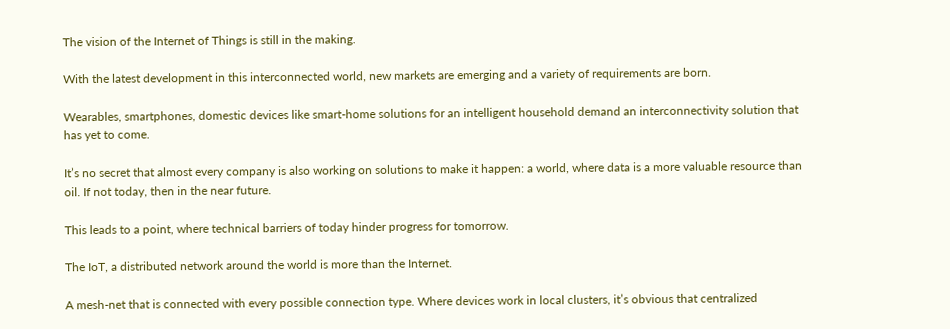The vision of the Internet of Things is still in the making.

With the latest development in this interconnected world, new markets are emerging and a variety of requirements are born.

Wearables, smartphones, domestic devices like smart-home solutions for an intelligent household demand an interconnectivity solution that has yet to come.

It’s no secret that almost every company is also working on solutions to make it happen: a world, where data is a more valuable resource than oil. If not today, then in the near future.

This leads to a point, where technical barriers of today hinder progress for tomorrow.

The IoT, a distributed network around the world is more than the Internet.

A mesh-net that is connected with every possible connection type. Where devices work in local clusters, it’s obvious that centralized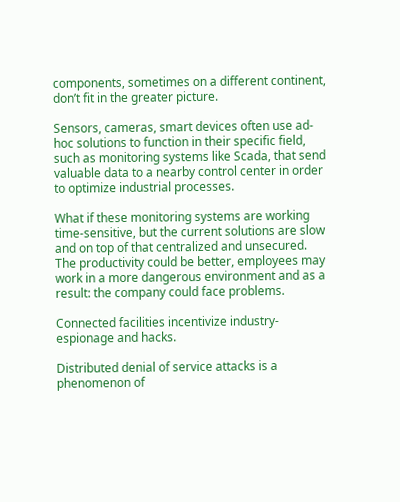components, sometimes on a different continent, don’t fit in the greater picture.

Sensors, cameras, smart devices often use ad-hoc solutions to function in their specific field, such as monitoring systems like Scada, that send valuable data to a nearby control center in order to optimize industrial processes.

What if these monitoring systems are working time-sensitive, but the current solutions are slow and on top of that centralized and unsecured. The productivity could be better, employees may work in a more dangerous environment and as a result: the company could face problems.

Connected facilities incentivize industry-espionage and hacks.

Distributed denial of service attacks is a phenomenon of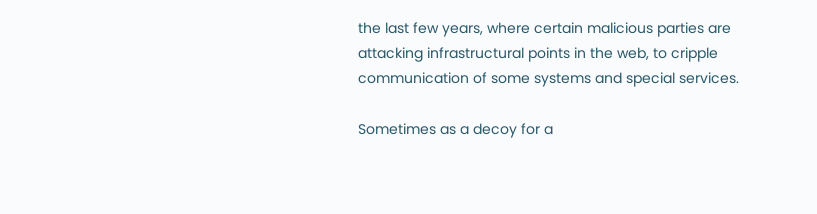the last few years, where certain malicious parties are attacking infrastructural points in the web, to cripple communication of some systems and special services.

Sometimes as a decoy for a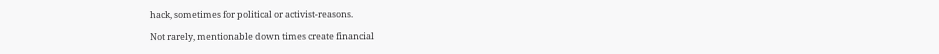hack, sometimes for political or activist-reasons.

Not rarely, mentionable down times create financial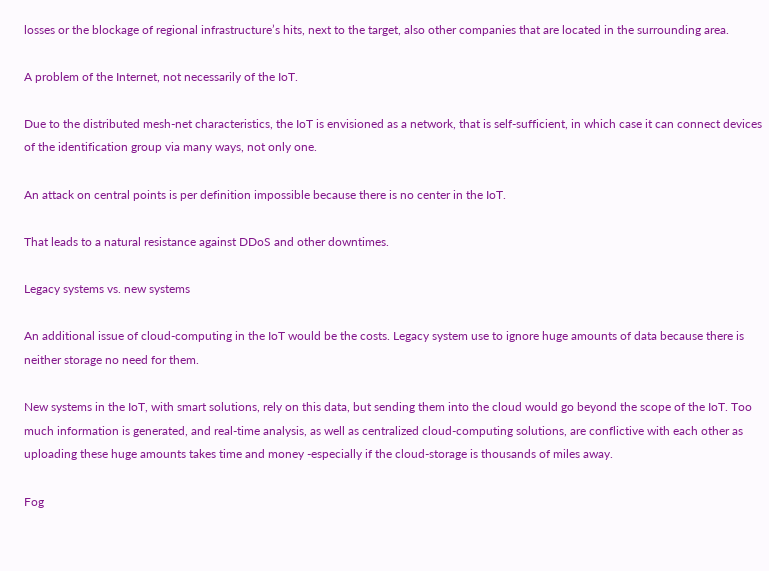losses or the blockage of regional infrastructure’s hits, next to the target, also other companies that are located in the surrounding area.

A problem of the Internet, not necessarily of the IoT.

Due to the distributed mesh-net characteristics, the IoT is envisioned as a network, that is self-sufficient, in which case it can connect devices of the identification group via many ways, not only one.

An attack on central points is per definition impossible because there is no center in the IoT.

That leads to a natural resistance against DDoS and other downtimes.

Legacy systems vs. new systems

An additional issue of cloud-computing in the IoT would be the costs. Legacy system use to ignore huge amounts of data because there is neither storage no need for them.

New systems in the IoT, with smart solutions, rely on this data, but sending them into the cloud would go beyond the scope of the IoT. Too much information is generated, and real-time analysis, as well as centralized cloud-computing solutions, are conflictive with each other as uploading these huge amounts takes time and money -especially if the cloud-storage is thousands of miles away.

Fog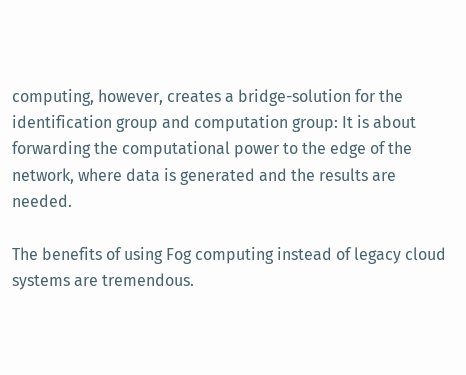computing, however, creates a bridge-solution for the identification group and computation group: It is about forwarding the computational power to the edge of the network, where data is generated and the results are needed.

The benefits of using Fog computing instead of legacy cloud systems are tremendous.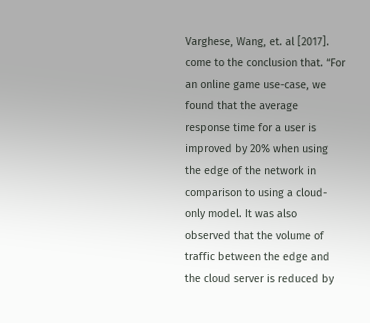Varghese, Wang, et. al [2017]. come to the conclusion that. “For an online game use-case, we found that the average response time for a user is improved by 20% when using the edge of the network in comparison to using a cloud-only model. It was also observed that the volume of traffic between the edge and the cloud server is reduced by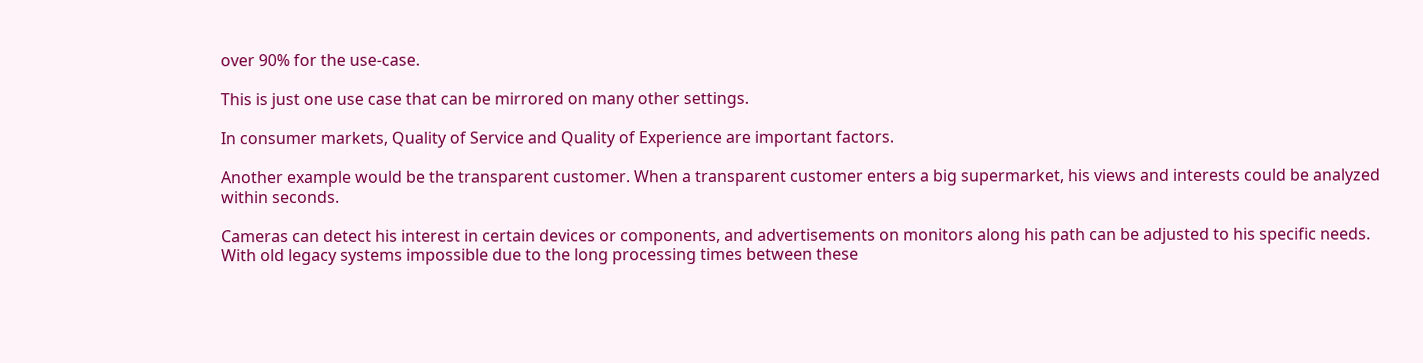over 90% for the use-case.

This is just one use case that can be mirrored on many other settings.

In consumer markets, Quality of Service and Quality of Experience are important factors.

Another example would be the transparent customer. When a transparent customer enters a big supermarket, his views and interests could be analyzed within seconds.

Cameras can detect his interest in certain devices or components, and advertisements on monitors along his path can be adjusted to his specific needs. With old legacy systems impossible due to the long processing times between these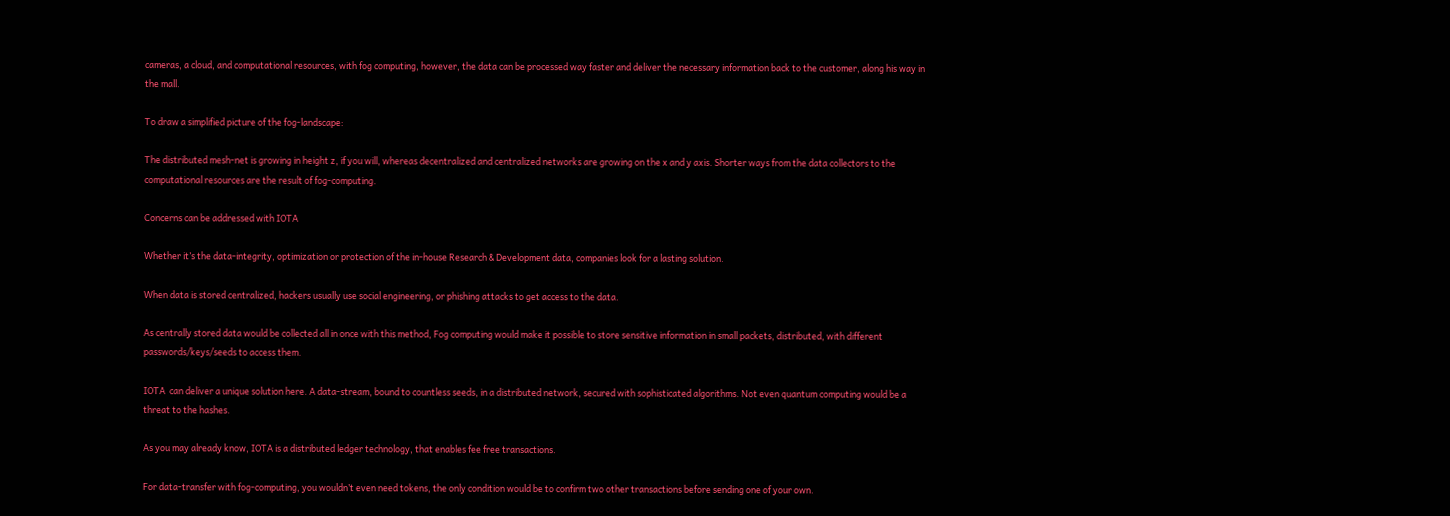cameras, a cloud, and computational resources, with fog computing, however, the data can be processed way faster and deliver the necessary information back to the customer, along his way in the mall.

To draw a simplified picture of the fog-landscape:

The distributed mesh-net is growing in height z, if you will, whereas decentralized and centralized networks are growing on the x and y axis. Shorter ways from the data collectors to the computational resources are the result of fog-computing.

Concerns can be addressed with IOTA

Whether it’s the data-integrity, optimization or protection of the in-house Research & Development data, companies look for a lasting solution.

When data is stored centralized, hackers usually use social engineering, or phishing attacks to get access to the data.

As centrally stored data would be collected all in once with this method, Fog computing would make it possible to store sensitive information in small packets, distributed, with different passwords/keys/seeds to access them.

IOTA  can deliver a unique solution here. A data-stream, bound to countless seeds, in a distributed network, secured with sophisticated algorithms. Not even quantum computing would be a threat to the hashes.

As you may already know, IOTA is a distributed ledger technology, that enables fee free transactions.

For data-transfer with fog-computing, you wouldn’t even need tokens, the only condition would be to confirm two other transactions before sending one of your own.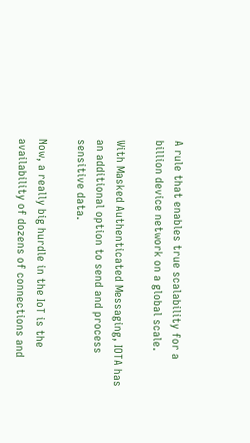A rule that enables true scalability for a billion device network on a global scale.

With Masked Authenticated Messaging, IOTA has an additional option to send and process sensitive data.

Now, a really big hurdle in the IoT is the availability of dozens of connections and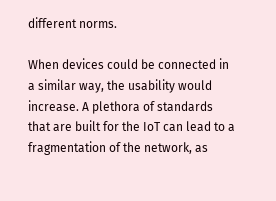different norms.

When devices could be connected in a similar way, the usability would increase. A plethora of standards that are built for the IoT can lead to a fragmentation of the network, as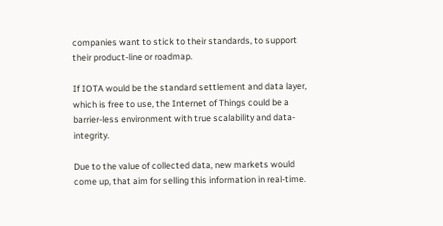companies want to stick to their standards, to support their product-line or roadmap.

If IOTA would be the standard settlement and data layer, which is free to use, the Internet of Things could be a barrier-less environment with true scalability and data-integrity.

Due to the value of collected data, new markets would come up, that aim for selling this information in real-time.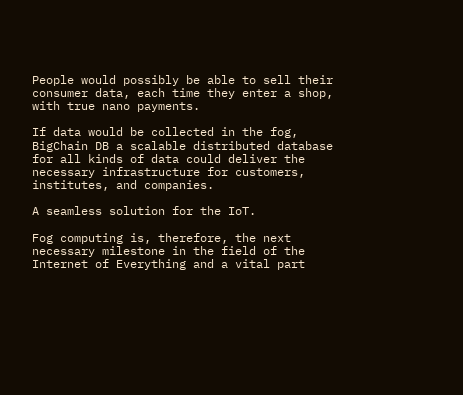People would possibly be able to sell their consumer data, each time they enter a shop, with true nano payments.

If data would be collected in the fog, BigChain DB a scalable distributed database for all kinds of data could deliver the necessary infrastructure for customers, institutes, and companies.

A seamless solution for the IoT.

Fog computing is, therefore, the next necessary milestone in the field of the Internet of Everything and a vital part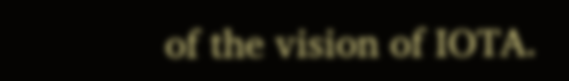of the vision of IOTA.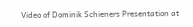Video of Dominik Schieners Presentation at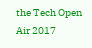the Tech Open Air 2017